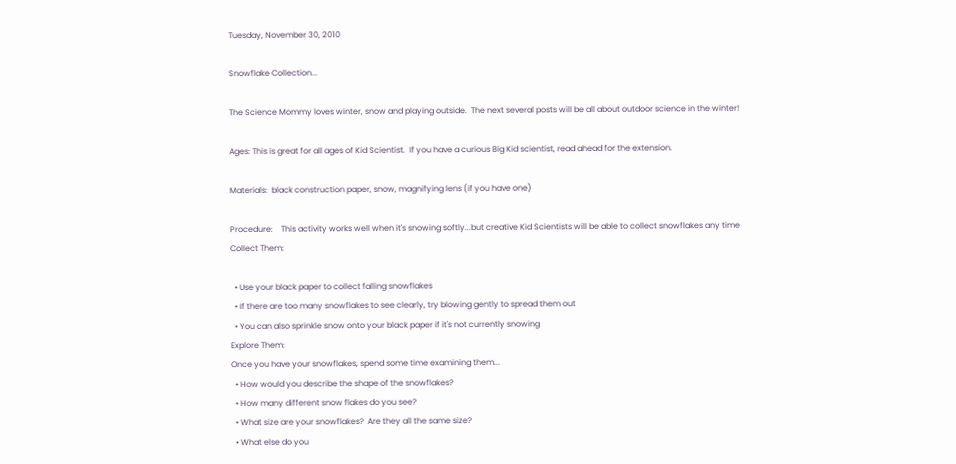Tuesday, November 30, 2010

Snowflake Collection...

The Science Mommy loves winter, snow and playing outside.  The next several posts will be all about outdoor science in the winter!

Ages: This is great for all ages of Kid Scientist.  If you have a curious Big Kid scientist, read ahead for the extension.

Materials:  black construction paper, snow, magnifying lens (if you have one)

Procedure:    This activity works well when it's snowing softly...but creative Kid Scientists will be able to collect snowflakes any time
Collect Them:

  • Use your black paper to collect falling snowflakes
  • If there are too many snowflakes to see clearly, try blowing gently to spread them out
  • You can also sprinkle snow onto your black paper if it's not currently snowing
Explore Them:
Once you have your snowflakes, spend some time examining them...
  • How would you describe the shape of the snowflakes?
  • How many different snow flakes do you see?
  • What size are your snowflakes?  Are they all the same size?
  • What else do you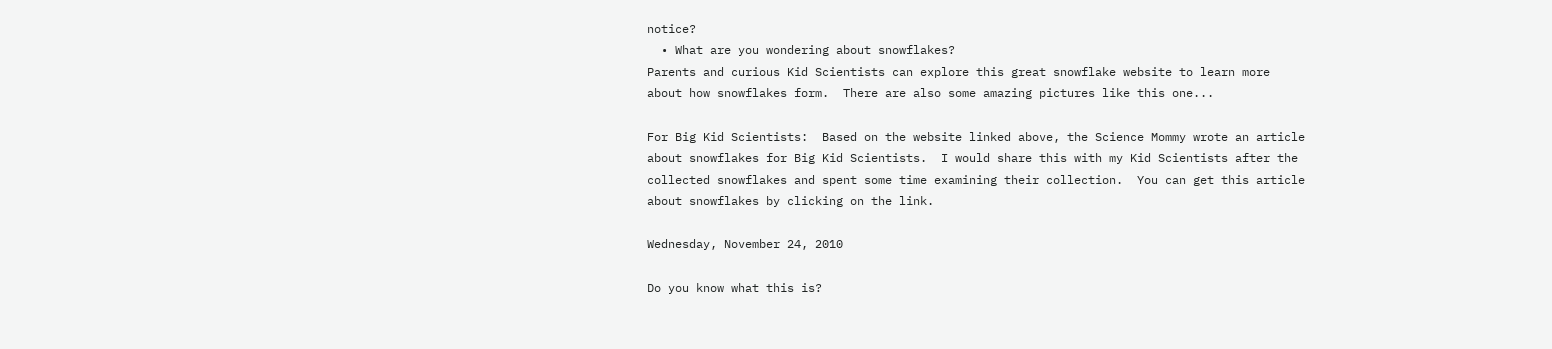notice?
  • What are you wondering about snowflakes?
Parents and curious Kid Scientists can explore this great snowflake website to learn more about how snowflakes form.  There are also some amazing pictures like this one...

For Big Kid Scientists:  Based on the website linked above, the Science Mommy wrote an article about snowflakes for Big Kid Scientists.  I would share this with my Kid Scientists after the collected snowflakes and spent some time examining their collection.  You can get this article about snowflakes by clicking on the link.

Wednesday, November 24, 2010

Do you know what this is?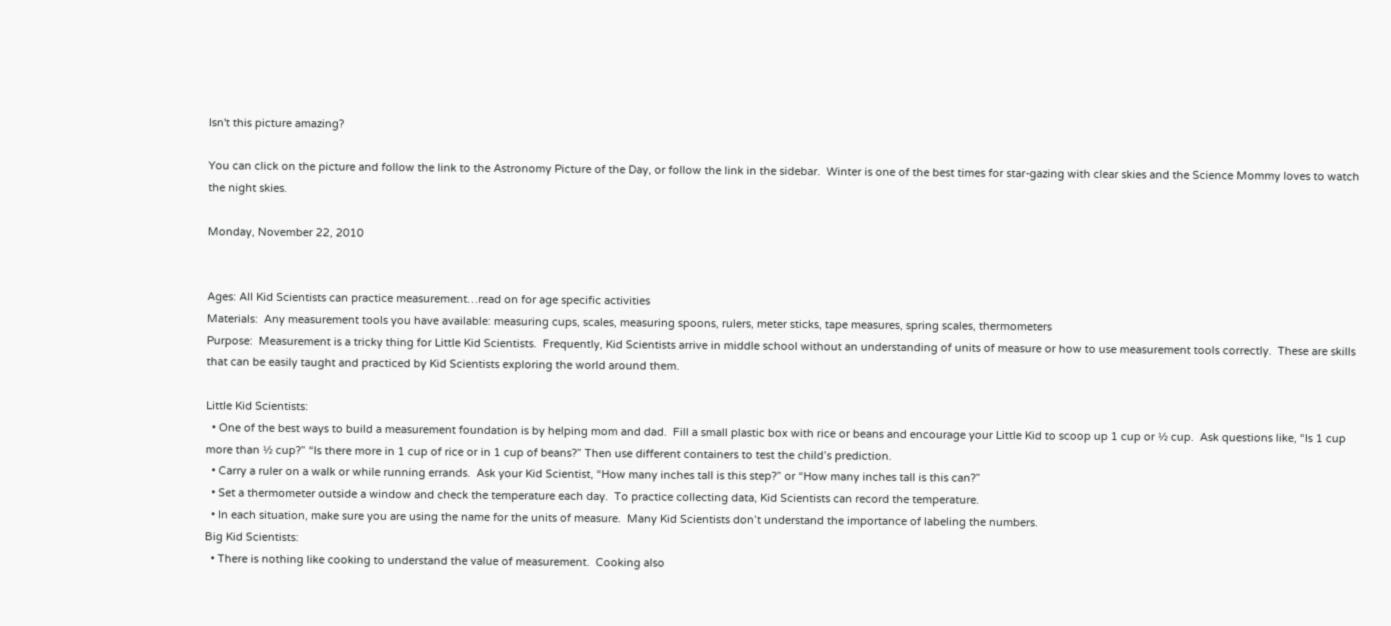Isn't this picture amazing?

You can click on the picture and follow the link to the Astronomy Picture of the Day, or follow the link in the sidebar.  Winter is one of the best times for star-gazing with clear skies and the Science Mommy loves to watch the night skies.

Monday, November 22, 2010


Ages: All Kid Scientists can practice measurement…read on for age specific activities
Materials:  Any measurement tools you have available: measuring cups, scales, measuring spoons, rulers, meter sticks, tape measures, spring scales, thermometers
Purpose:  Measurement is a tricky thing for Little Kid Scientists.  Frequently, Kid Scientists arrive in middle school without an understanding of units of measure or how to use measurement tools correctly.  These are skills that can be easily taught and practiced by Kid Scientists exploring the world around them.

Little Kid Scientists:
  • One of the best ways to build a measurement foundation is by helping mom and dad.  Fill a small plastic box with rice or beans and encourage your Little Kid to scoop up 1 cup or ½ cup.  Ask questions like, “Is 1 cup more than ½ cup?” “Is there more in 1 cup of rice or in 1 cup of beans?” Then use different containers to test the child’s prediction.
  • Carry a ruler on a walk or while running errands.  Ask your Kid Scientist, “How many inches tall is this step?” or “How many inches tall is this can?”
  • Set a thermometer outside a window and check the temperature each day.  To practice collecting data, Kid Scientists can record the temperature.
  • In each situation, make sure you are using the name for the units of measure.  Many Kid Scientists don’t understand the importance of labeling the numbers.
Big Kid Scientists:
  • There is nothing like cooking to understand the value of measurement.  Cooking also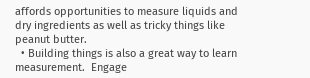affords opportunities to measure liquids and dry ingredients as well as tricky things like peanut butter.
  • Building things is also a great way to learn measurement.  Engage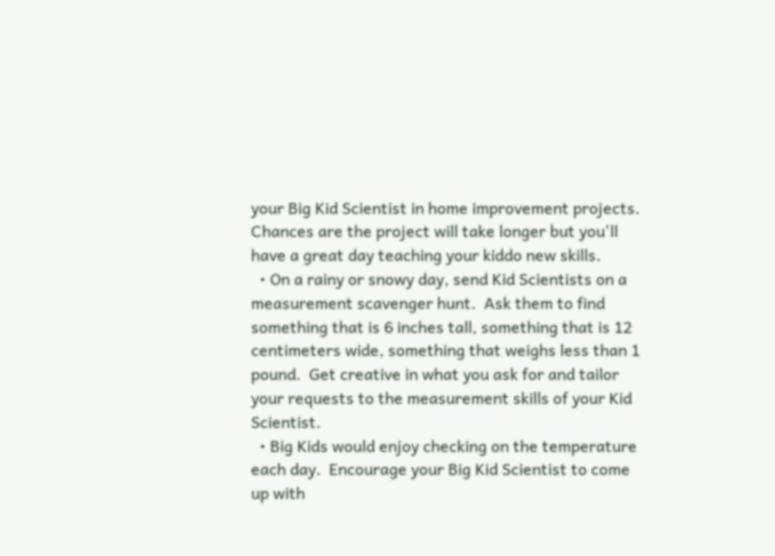your Big Kid Scientist in home improvement projects.  Chances are the project will take longer but you'll have a great day teaching your kiddo new skills.
  • On a rainy or snowy day, send Kid Scientists on a measurement scavenger hunt.  Ask them to find something that is 6 inches tall, something that is 12 centimeters wide, something that weighs less than 1 pound.  Get creative in what you ask for and tailor your requests to the measurement skills of your Kid Scientist.
  • Big Kids would enjoy checking on the temperature each day.  Encourage your Big Kid Scientist to come up with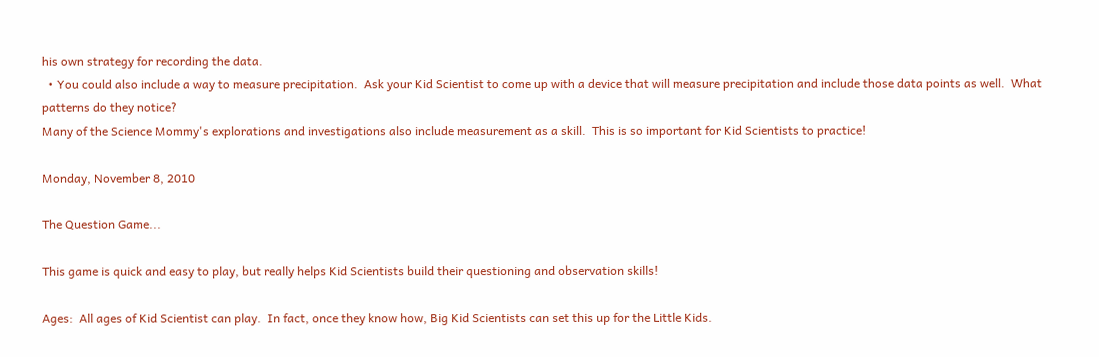his own strategy for recording the data.
  • You could also include a way to measure precipitation.  Ask your Kid Scientist to come up with a device that will measure precipitation and include those data points as well.  What patterns do they notice?
Many of the Science Mommy's explorations and investigations also include measurement as a skill.  This is so important for Kid Scientists to practice!

Monday, November 8, 2010

The Question Game...

This game is quick and easy to play, but really helps Kid Scientists build their questioning and observation skills!

Ages:  All ages of Kid Scientist can play.  In fact, once they know how, Big Kid Scientists can set this up for the Little Kids.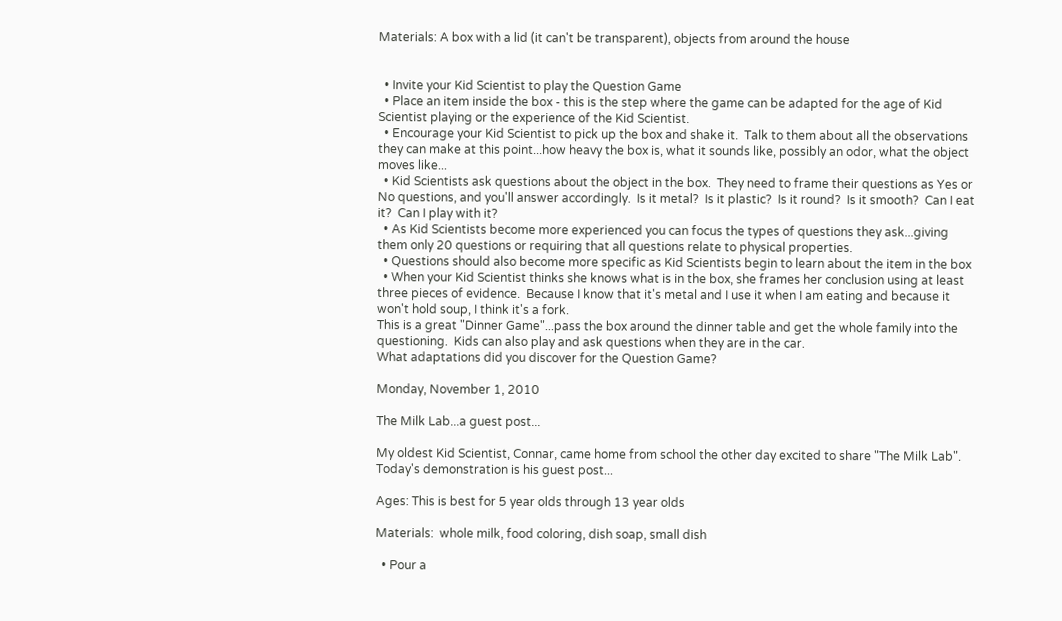Materials: A box with a lid (it can't be transparent), objects from around the house


  • Invite your Kid Scientist to play the Question Game
  • Place an item inside the box - this is the step where the game can be adapted for the age of Kid Scientist playing or the experience of the Kid Scientist.
  • Encourage your Kid Scientist to pick up the box and shake it.  Talk to them about all the observations they can make at this point...how heavy the box is, what it sounds like, possibly an odor, what the object moves like...
  • Kid Scientists ask questions about the object in the box.  They need to frame their questions as Yes or No questions, and you'll answer accordingly.  Is it metal?  Is it plastic?  Is it round?  Is it smooth?  Can I eat it?  Can I play with it?
  • As Kid Scientists become more experienced you can focus the types of questions they ask...giving them only 20 questions or requiring that all questions relate to physical properties.
  • Questions should also become more specific as Kid Scientists begin to learn about the item in the box
  • When your Kid Scientist thinks she knows what is in the box, she frames her conclusion using at least three pieces of evidence.  Because I know that it's metal and I use it when I am eating and because it won't hold soup, I think it's a fork.
This is a great "Dinner Game"...pass the box around the dinner table and get the whole family into the questioning.  Kids can also play and ask questions when they are in the car.
What adaptations did you discover for the Question Game?

Monday, November 1, 2010

The Milk Lab...a guest post...

My oldest Kid Scientist, Connar, came home from school the other day excited to share "The Milk Lab".  Today's demonstration is his guest post...

Ages: This is best for 5 year olds through 13 year olds

Materials:  whole milk, food coloring, dish soap, small dish

  • Pour a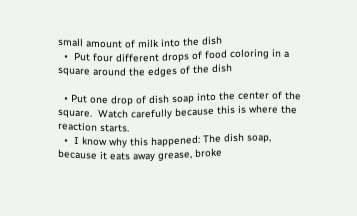small amount of milk into the dish
  •  Put four different drops of food coloring in a square around the edges of the dish

  • Put one drop of dish soap into the center of the square.  Watch carefully because this is where the reaction starts.
  •  I know why this happened: The dish soap, because it eats away grease, broke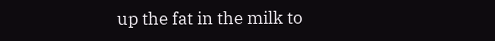up the fat in the milk to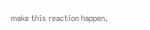make this reaction happen.